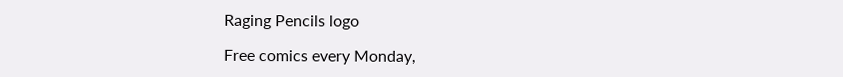Raging Pencils logo

Free comics every Monday,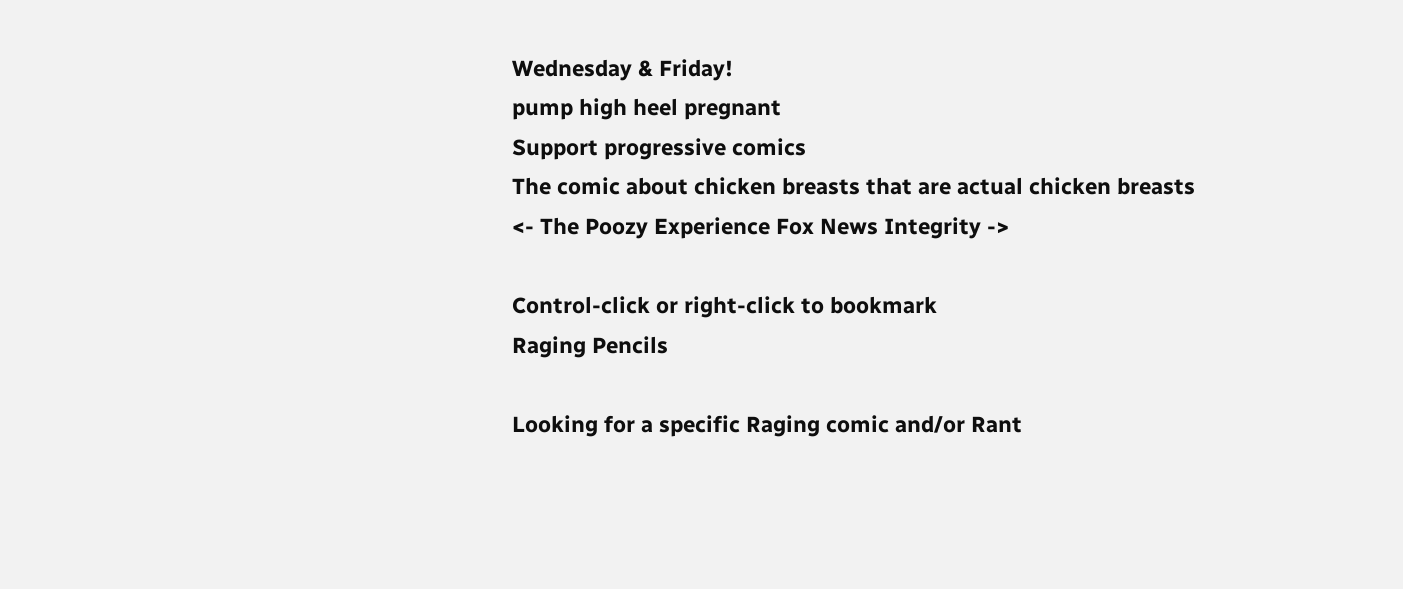Wednesday & Friday!
pump high heel pregnant
Support progressive comics
The comic about chicken breasts that are actual chicken breasts
<- The Poozy Experience Fox News Integrity ->

Control-click or right-click to bookmark
Raging Pencils

Looking for a specific Raging comic and/or Rant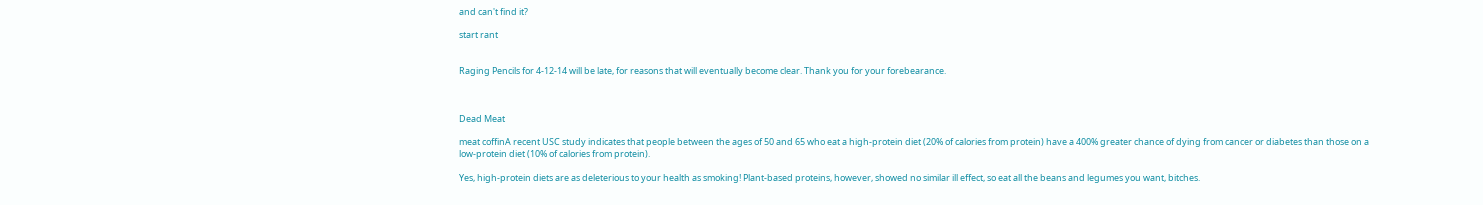and can't find it?

start rant


Raging Pencils for 4-12-14 will be late, for reasons that will eventually become clear. Thank you for your forebearance.



Dead Meat

meat coffinA recent USC study indicates that people between the ages of 50 and 65 who eat a high-protein diet (20% of calories from protein) have a 400% greater chance of dying from cancer or diabetes than those on a low-protein diet (10% of calories from protein).

Yes, high-protein diets are as deleterious to your health as smoking! Plant-based proteins, however, showed no similar ill effect, so eat all the beans and legumes you want, bitches.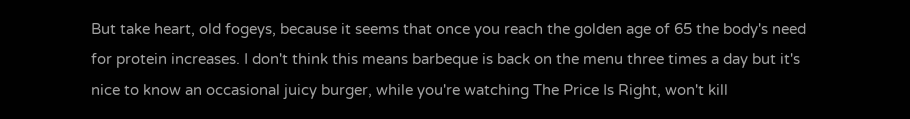But take heart, old fogeys, because it seems that once you reach the golden age of 65 the body's need for protein increases. I don't think this means barbeque is back on the menu three times a day but it's nice to know an occasional juicy burger, while you're watching The Price Is Right, won't kill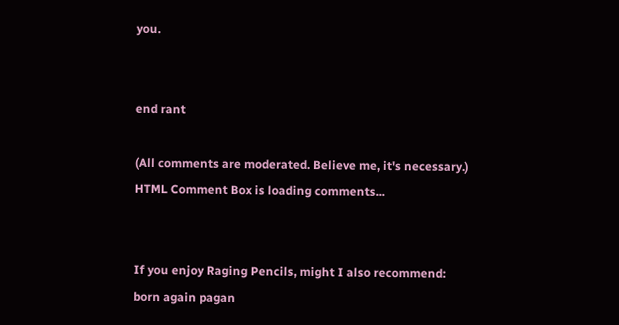you.


end rant

(All comments are moderated. Believe me, it's necessary.)
HTML Comment Box is loading comments...


If you enjoy Raging Pencils, might I also recommend:
born again pagan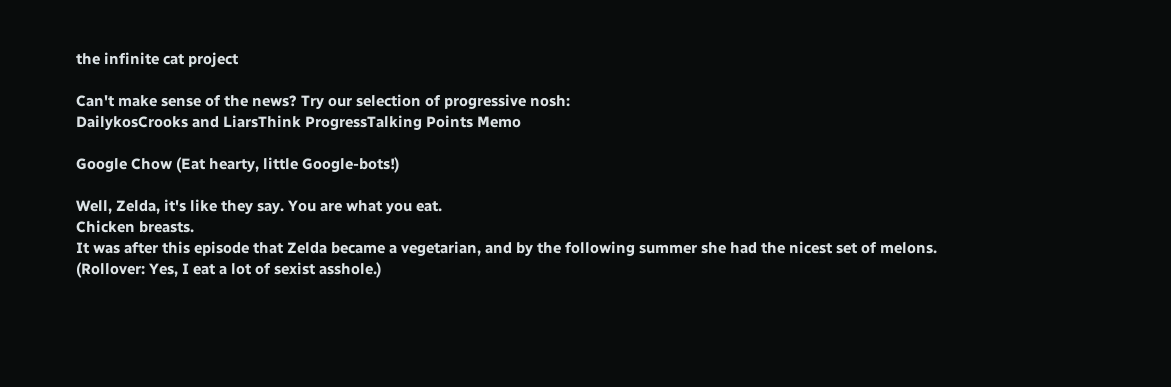the infinite cat project

Can't make sense of the news? Try our selection of progressive nosh:
DailykosCrooks and LiarsThink ProgressTalking Points Memo

Google Chow (Eat hearty, little Google-bots!)

Well, Zelda, it's like they say. You are what you eat.
Chicken breasts.
It was after this episode that Zelda became a vegetarian, and by the following summer she had the nicest set of melons.
(Rollover: Yes, I eat a lot of sexist asshole.)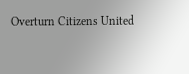Overturn Citizens United